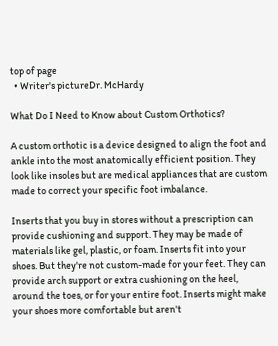top of page
  • Writer's pictureDr. McHardy

What Do I Need to Know about Custom Orthotics?

A custom orthotic is a device designed to align the foot and ankle into the most anatomically efficient position. They look like insoles but are medical appliances that are custom made to correct your specific foot imbalance.

Inserts that you buy in stores without a prescription can provide cushioning and support. They may be made of materials like gel, plastic, or foam. Inserts fit into your shoes. But they're not custom-made for your feet. They can provide arch support or extra cushioning on the heel, around the toes, or for your entire foot. Inserts might make your shoes more comfortable but aren't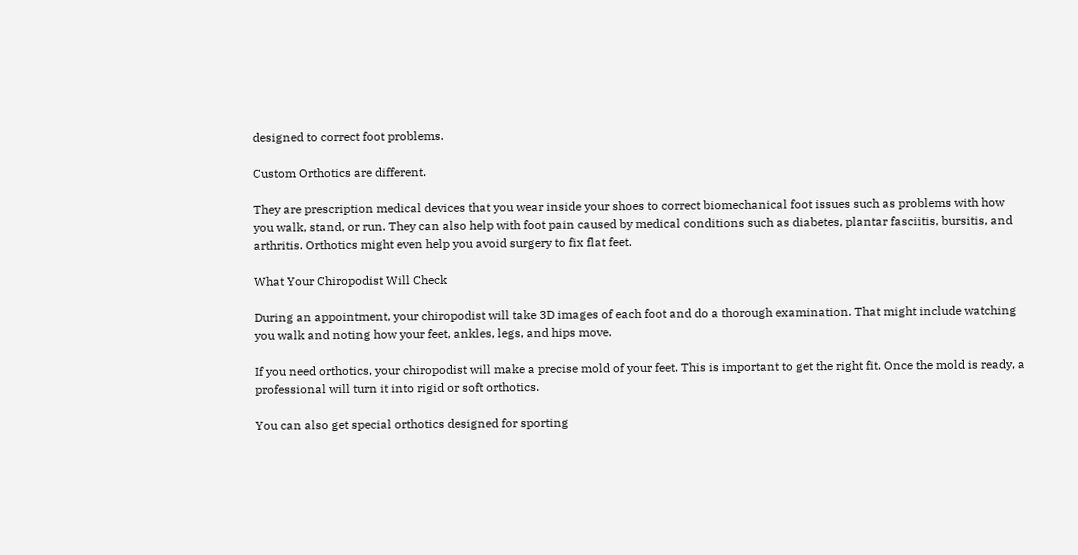designed to correct foot problems.

Custom Orthotics are different.

They are prescription medical devices that you wear inside your shoes to correct biomechanical foot issues such as problems with how you walk, stand, or run. They can also help with foot pain caused by medical conditions such as diabetes, plantar fasciitis, bursitis, and arthritis. Orthotics might even help you avoid surgery to fix flat feet.

What Your Chiropodist Will Check

During an appointment, your chiropodist will take 3D images of each foot and do a thorough examination. That might include watching you walk and noting how your feet, ankles, legs, and hips move.

If you need orthotics, your chiropodist will make a precise mold of your feet. This is important to get the right fit. Once the mold is ready, a professional will turn it into rigid or soft orthotics.

You can also get special orthotics designed for sporting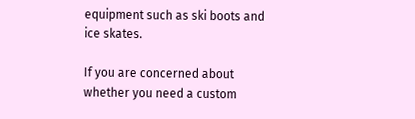equipment such as ski boots and ice skates.

If you are concerned about whether you need a custom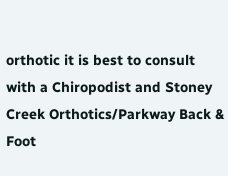orthotic it is best to consult with a Chiropodist and Stoney Creek Orthotics/Parkway Back & Foot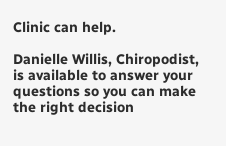Clinic can help.

Danielle Willis, Chiropodist, is available to answer your questions so you can make the right decision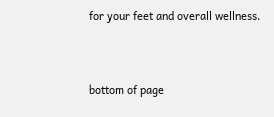for your feet and overall wellness.


bottom of page